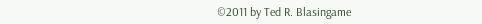©2011 by Ted R. Blasingame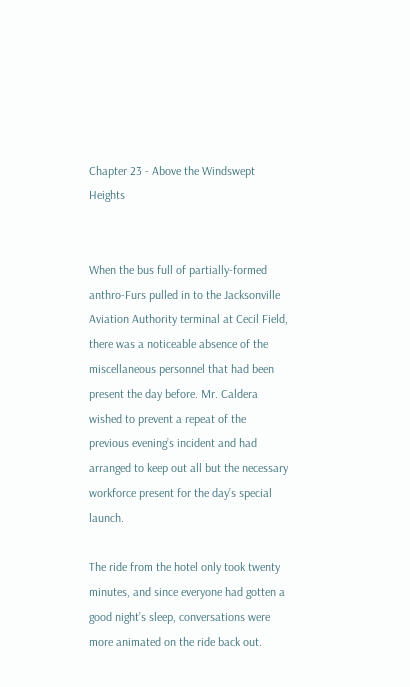Chapter 23 - Above the Windswept Heights


When the bus full of partially-formed anthro-Furs pulled in to the Jacksonville Aviation Authority terminal at Cecil Field, there was a noticeable absence of the miscellaneous personnel that had been present the day before. Mr. Caldera wished to prevent a repeat of the previous evening’s incident and had arranged to keep out all but the necessary workforce present for the day’s special launch.

The ride from the hotel only took twenty minutes, and since everyone had gotten a good night’s sleep, conversations were more animated on the ride back out.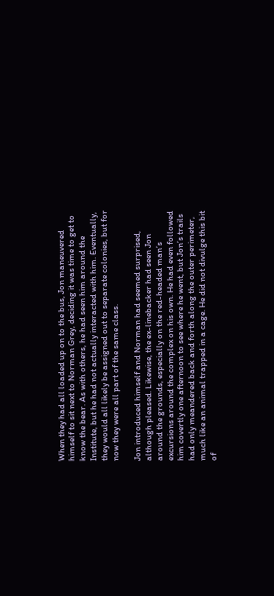When they had all loaded up on to the bus, Jon maneuvered himself to sit next to Norman Grey, deciding it was time to get to know the bear. As with others, he had seen him around the Institute, but he had not actually interacted with him. Eventually, they would all likely be assigned out to separate colonies, but for now they were all part of the same class.

Jon introduced himself and Norman had seemed surprised, although pleased. Likewise, the ex-linebacker had seen Jon around the grounds, especially on the red-headed man’s excursions around the complex on his own. He had even followed him covertly one afternoon to see where he went, but Jon’s trails had only meandered back and forth along the outer perimeter, much like an animal trapped in a cage. He did not divulge this bit of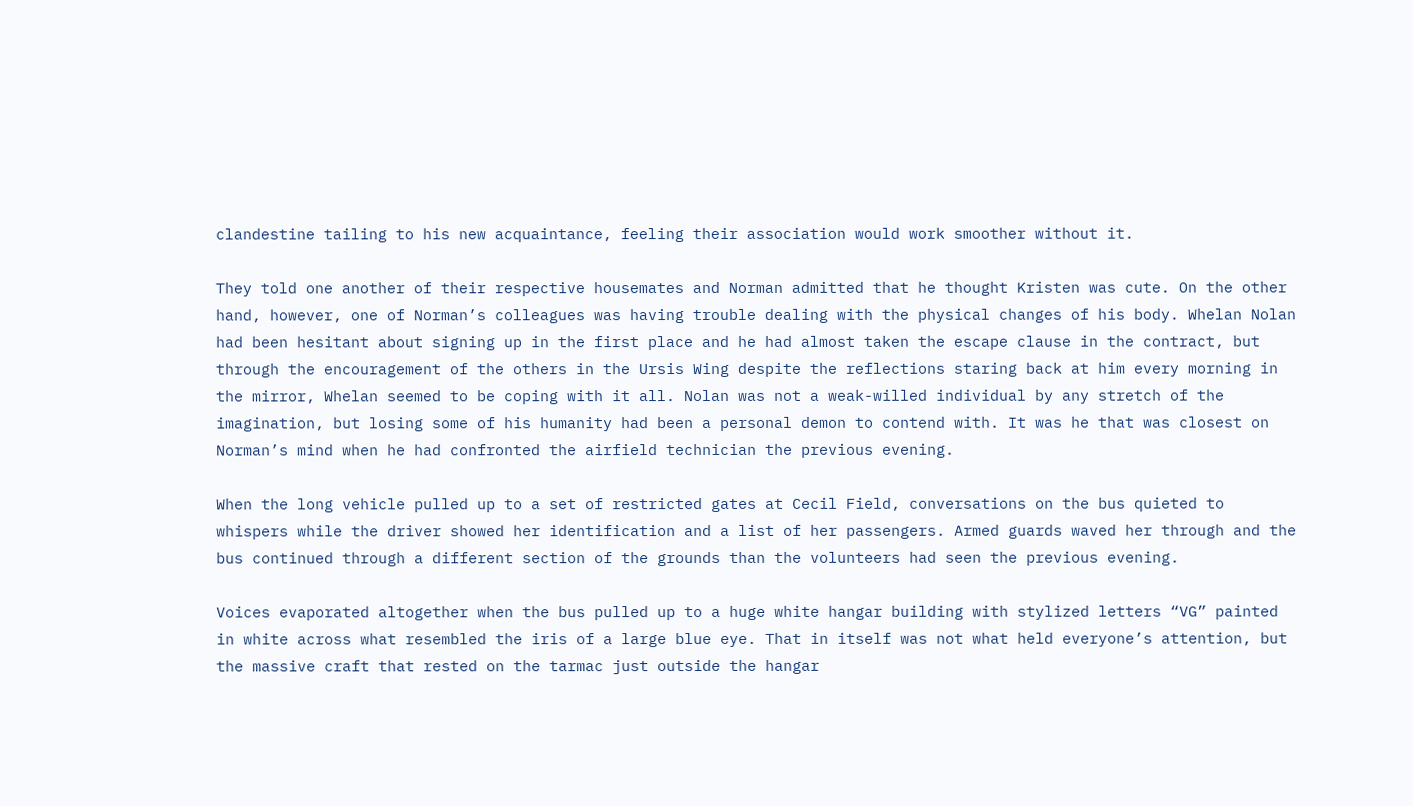clandestine tailing to his new acquaintance, feeling their association would work smoother without it.

They told one another of their respective housemates and Norman admitted that he thought Kristen was cute. On the other hand, however, one of Norman’s colleagues was having trouble dealing with the physical changes of his body. Whelan Nolan had been hesitant about signing up in the first place and he had almost taken the escape clause in the contract, but through the encouragement of the others in the Ursis Wing despite the reflections staring back at him every morning in the mirror, Whelan seemed to be coping with it all. Nolan was not a weak-willed individual by any stretch of the imagination, but losing some of his humanity had been a personal demon to contend with. It was he that was closest on Norman’s mind when he had confronted the airfield technician the previous evening.

When the long vehicle pulled up to a set of restricted gates at Cecil Field, conversations on the bus quieted to whispers while the driver showed her identification and a list of her passengers. Armed guards waved her through and the bus continued through a different section of the grounds than the volunteers had seen the previous evening.

Voices evaporated altogether when the bus pulled up to a huge white hangar building with stylized letters “VG” painted in white across what resembled the iris of a large blue eye. That in itself was not what held everyone’s attention, but the massive craft that rested on the tarmac just outside the hangar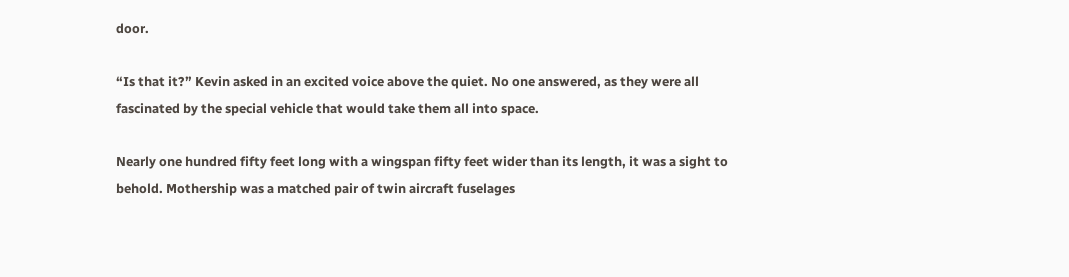door.

“Is that it?” Kevin asked in an excited voice above the quiet. No one answered, as they were all fascinated by the special vehicle that would take them all into space.

Nearly one hundred fifty feet long with a wingspan fifty feet wider than its length, it was a sight to behold. Mothership was a matched pair of twin aircraft fuselages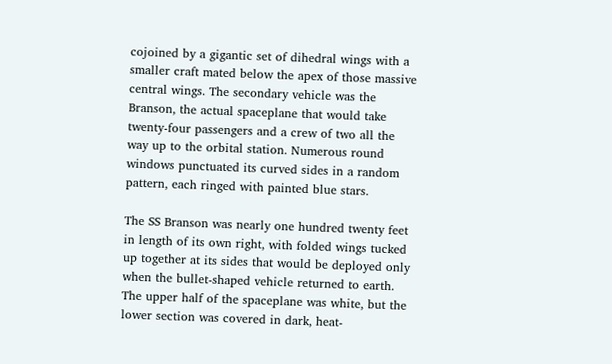cojoined by a gigantic set of dihedral wings with a smaller craft mated below the apex of those massive central wings. The secondary vehicle was the Branson, the actual spaceplane that would take twenty-four passengers and a crew of two all the way up to the orbital station. Numerous round windows punctuated its curved sides in a random pattern, each ringed with painted blue stars.

The SS Branson was nearly one hundred twenty feet in length of its own right, with folded wings tucked up together at its sides that would be deployed only when the bullet-shaped vehicle returned to earth. The upper half of the spaceplane was white, but the lower section was covered in dark, heat-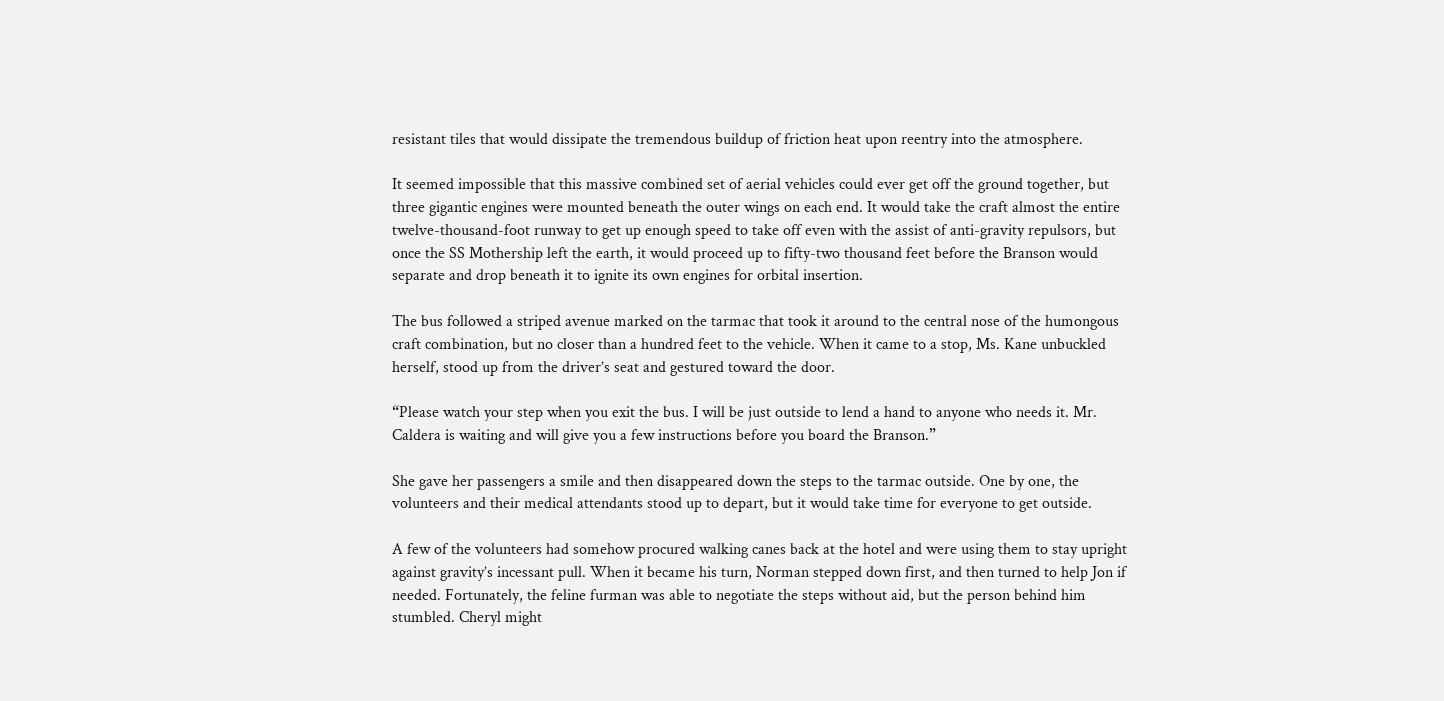resistant tiles that would dissipate the tremendous buildup of friction heat upon reentry into the atmosphere.

It seemed impossible that this massive combined set of aerial vehicles could ever get off the ground together, but three gigantic engines were mounted beneath the outer wings on each end. It would take the craft almost the entire twelve-thousand-foot runway to get up enough speed to take off even with the assist of anti-gravity repulsors, but once the SS Mothership left the earth, it would proceed up to fifty-two thousand feet before the Branson would separate and drop beneath it to ignite its own engines for orbital insertion.

The bus followed a striped avenue marked on the tarmac that took it around to the central nose of the humongous craft combination, but no closer than a hundred feet to the vehicle. When it came to a stop, Ms. Kane unbuckled herself, stood up from the driver’s seat and gestured toward the door.

“Please watch your step when you exit the bus. I will be just outside to lend a hand to anyone who needs it. Mr. Caldera is waiting and will give you a few instructions before you board the Branson.”

She gave her passengers a smile and then disappeared down the steps to the tarmac outside. One by one, the volunteers and their medical attendants stood up to depart, but it would take time for everyone to get outside.

A few of the volunteers had somehow procured walking canes back at the hotel and were using them to stay upright against gravity’s incessant pull. When it became his turn, Norman stepped down first, and then turned to help Jon if needed. Fortunately, the feline furman was able to negotiate the steps without aid, but the person behind him stumbled. Cheryl might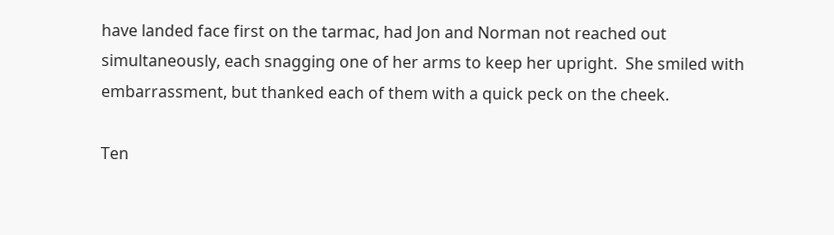have landed face first on the tarmac, had Jon and Norman not reached out simultaneously, each snagging one of her arms to keep her upright.  She smiled with embarrassment, but thanked each of them with a quick peck on the cheek.

Ten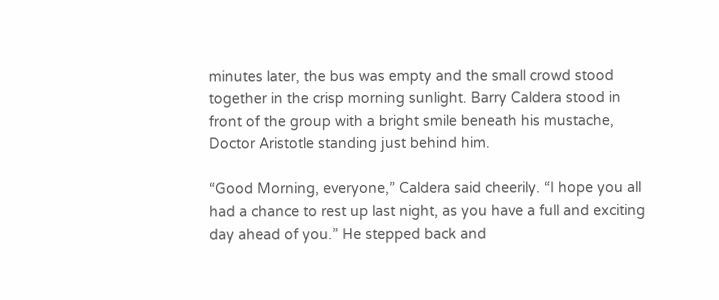minutes later, the bus was empty and the small crowd stood together in the crisp morning sunlight. Barry Caldera stood in front of the group with a bright smile beneath his mustache, Doctor Aristotle standing just behind him.

“Good Morning, everyone,” Caldera said cheerily. “I hope you all had a chance to rest up last night, as you have a full and exciting day ahead of you.” He stepped back and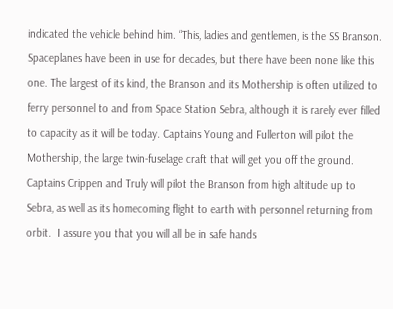indicated the vehicle behind him. “This, ladies and gentlemen, is the SS Branson. Spaceplanes have been in use for decades, but there have been none like this one. The largest of its kind, the Branson and its Mothership is often utilized to ferry personnel to and from Space Station Sebra, although it is rarely ever filled to capacity as it will be today. Captains Young and Fullerton will pilot the Mothership, the large twin-fuselage craft that will get you off the ground. Captains Crippen and Truly will pilot the Branson from high altitude up to Sebra, as well as its homecoming flight to earth with personnel returning from orbit.  I assure you that you will all be in safe hands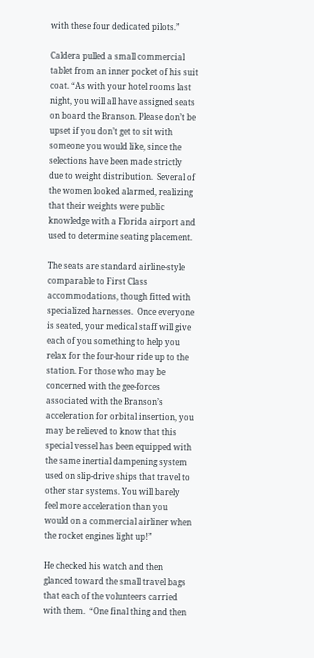with these four dedicated pilots.”

Caldera pulled a small commercial tablet from an inner pocket of his suit coat. “As with your hotel rooms last night, you will all have assigned seats on board the Branson. Please don’t be upset if you don’t get to sit with someone you would like, since the selections have been made strictly due to weight distribution.  Several of the women looked alarmed, realizing that their weights were public knowledge with a Florida airport and used to determine seating placement.

The seats are standard airline-style comparable to First Class accommodations, though fitted with specialized harnesses.  Once everyone is seated, your medical staff will give each of you something to help you relax for the four-hour ride up to the station. For those who may be concerned with the gee-forces associated with the Branson’s acceleration for orbital insertion, you may be relieved to know that this special vessel has been equipped with the same inertial dampening system used on slip-drive ships that travel to other star systems. You will barely feel more acceleration than you would on a commercial airliner when the rocket engines light up!”

He checked his watch and then glanced toward the small travel bags that each of the volunteers carried with them.  “One final thing and then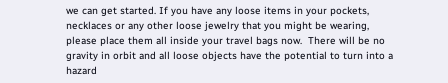we can get started. If you have any loose items in your pockets, necklaces or any other loose jewelry that you might be wearing, please place them all inside your travel bags now.  There will be no gravity in orbit and all loose objects have the potential to turn into a hazard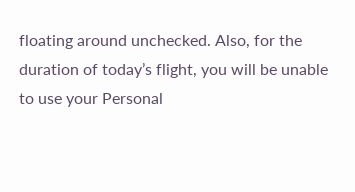floating around unchecked. Also, for the duration of today’s flight, you will be unable to use your Personal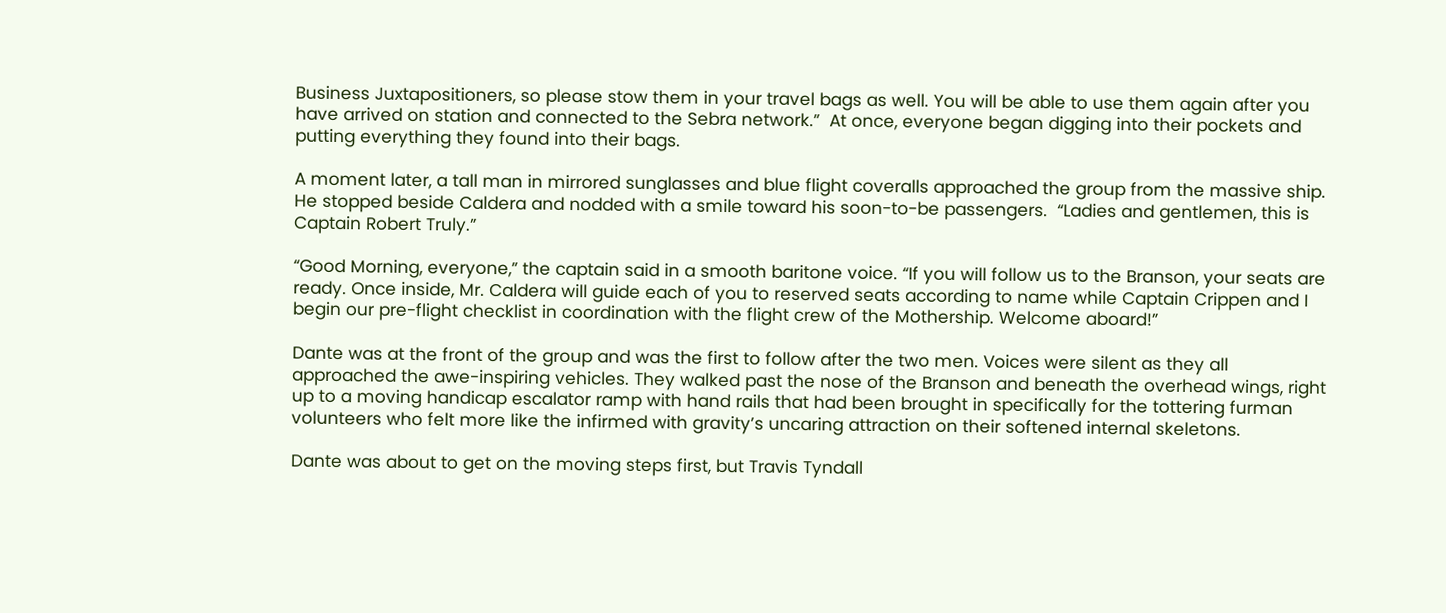Business Juxtapositioners, so please stow them in your travel bags as well. You will be able to use them again after you have arrived on station and connected to the Sebra network.”  At once, everyone began digging into their pockets and putting everything they found into their bags.

A moment later, a tall man in mirrored sunglasses and blue flight coveralls approached the group from the massive ship. He stopped beside Caldera and nodded with a smile toward his soon-to-be passengers.  “Ladies and gentlemen, this is Captain Robert Truly.”

“Good Morning, everyone,” the captain said in a smooth baritone voice. “If you will follow us to the Branson, your seats are ready. Once inside, Mr. Caldera will guide each of you to reserved seats according to name while Captain Crippen and I begin our pre-flight checklist in coordination with the flight crew of the Mothership. Welcome aboard!”

Dante was at the front of the group and was the first to follow after the two men. Voices were silent as they all approached the awe-inspiring vehicles. They walked past the nose of the Branson and beneath the overhead wings, right up to a moving handicap escalator ramp with hand rails that had been brought in specifically for the tottering furman volunteers who felt more like the infirmed with gravity’s uncaring attraction on their softened internal skeletons.

Dante was about to get on the moving steps first, but Travis Tyndall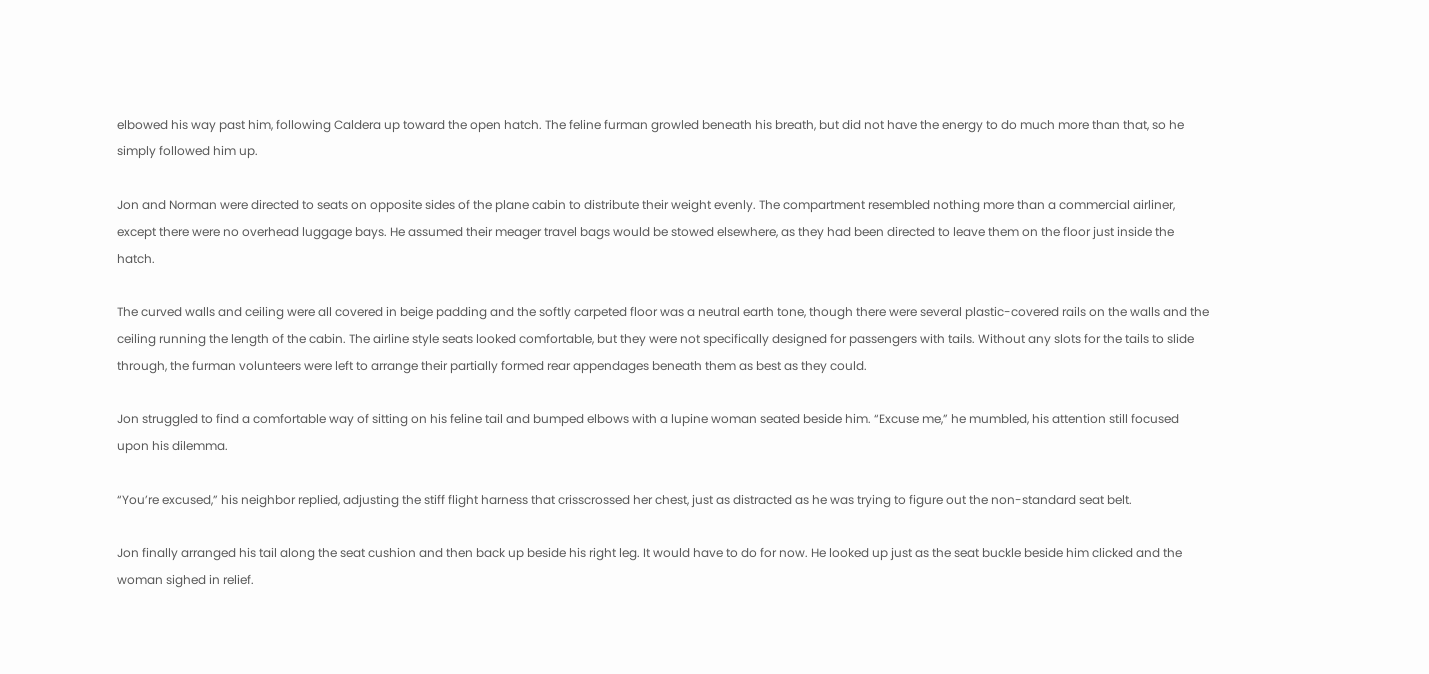elbowed his way past him, following Caldera up toward the open hatch. The feline furman growled beneath his breath, but did not have the energy to do much more than that, so he simply followed him up.

Jon and Norman were directed to seats on opposite sides of the plane cabin to distribute their weight evenly. The compartment resembled nothing more than a commercial airliner, except there were no overhead luggage bays. He assumed their meager travel bags would be stowed elsewhere, as they had been directed to leave them on the floor just inside the hatch.

The curved walls and ceiling were all covered in beige padding and the softly carpeted floor was a neutral earth tone, though there were several plastic-covered rails on the walls and the ceiling running the length of the cabin. The airline style seats looked comfortable, but they were not specifically designed for passengers with tails. Without any slots for the tails to slide through, the furman volunteers were left to arrange their partially formed rear appendages beneath them as best as they could.

Jon struggled to find a comfortable way of sitting on his feline tail and bumped elbows with a lupine woman seated beside him. “Excuse me,” he mumbled, his attention still focused upon his dilemma.

“You’re excused,” his neighbor replied, adjusting the stiff flight harness that crisscrossed her chest, just as distracted as he was trying to figure out the non-standard seat belt.

Jon finally arranged his tail along the seat cushion and then back up beside his right leg. It would have to do for now. He looked up just as the seat buckle beside him clicked and the woman sighed in relief.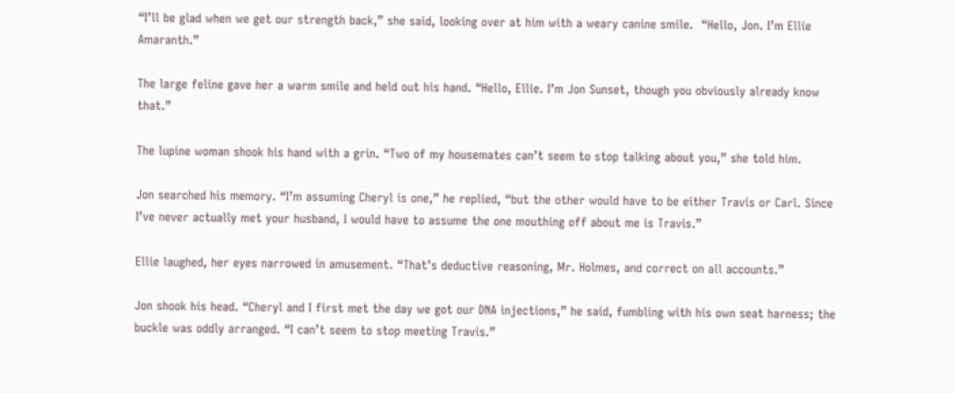“I’ll be glad when we get our strength back,” she said, looking over at him with a weary canine smile.  “Hello, Jon. I’m Ellie Amaranth.”

The large feline gave her a warm smile and held out his hand. “Hello, Ellie. I’m Jon Sunset, though you obviously already know that.”

The lupine woman shook his hand with a grin. “Two of my housemates can’t seem to stop talking about you,” she told him.

Jon searched his memory. “I’m assuming Cheryl is one,” he replied, “but the other would have to be either Travis or Carl. Since I’ve never actually met your husband, I would have to assume the one mouthing off about me is Travis.”

Ellie laughed, her eyes narrowed in amusement. “That’s deductive reasoning, Mr. Holmes, and correct on all accounts.”

Jon shook his head. “Cheryl and I first met the day we got our DNA injections,” he said, fumbling with his own seat harness; the buckle was oddly arranged. “I can’t seem to stop meeting Travis.”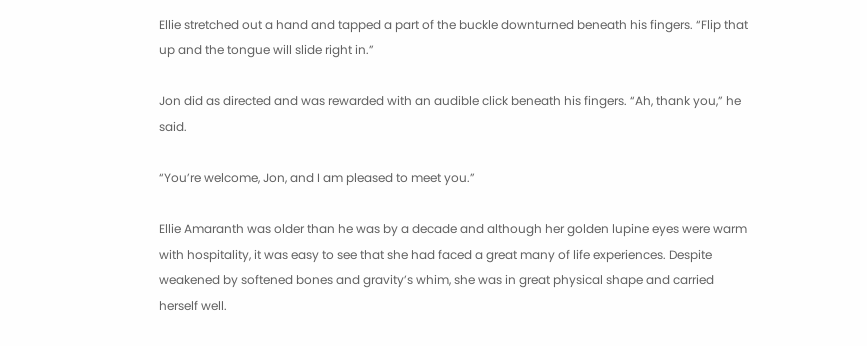Ellie stretched out a hand and tapped a part of the buckle downturned beneath his fingers. “Flip that up and the tongue will slide right in.”

Jon did as directed and was rewarded with an audible click beneath his fingers. “Ah, thank you,” he said.

“You’re welcome, Jon, and I am pleased to meet you.”

Ellie Amaranth was older than he was by a decade and although her golden lupine eyes were warm with hospitality, it was easy to see that she had faced a great many of life experiences. Despite weakened by softened bones and gravity’s whim, she was in great physical shape and carried herself well.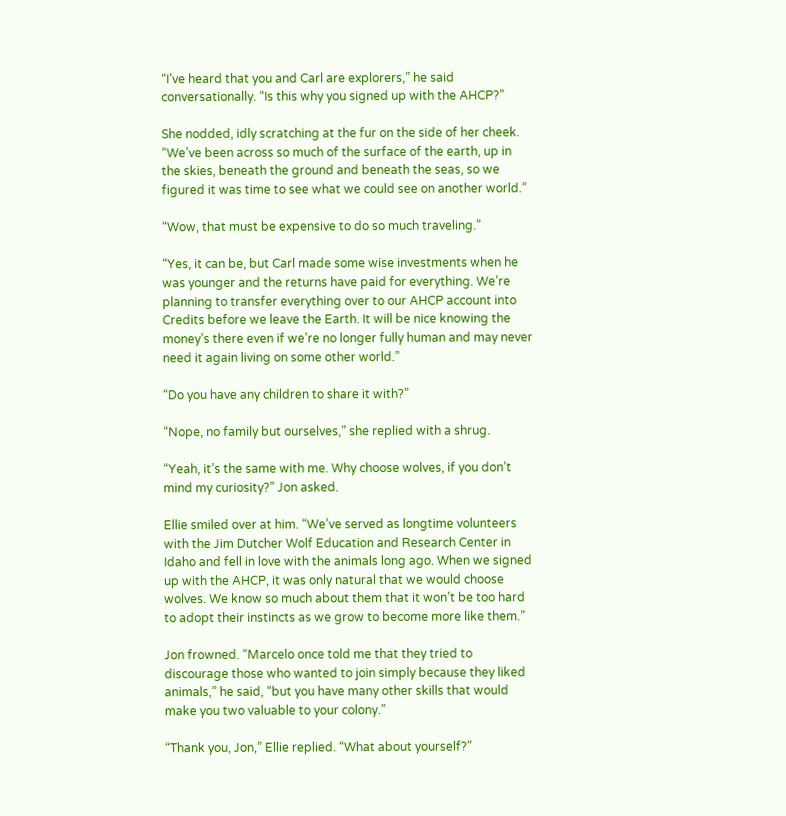“I’ve heard that you and Carl are explorers,” he said conversationally. “Is this why you signed up with the AHCP?”

She nodded, idly scratching at the fur on the side of her cheek. “We’ve been across so much of the surface of the earth, up in the skies, beneath the ground and beneath the seas, so we figured it was time to see what we could see on another world.”

“Wow, that must be expensive to do so much traveling.”

“Yes, it can be, but Carl made some wise investments when he was younger and the returns have paid for everything. We’re planning to transfer everything over to our AHCP account into Credits before we leave the Earth. It will be nice knowing the money’s there even if we’re no longer fully human and may never need it again living on some other world.”

“Do you have any children to share it with?”

“Nope, no family but ourselves,” she replied with a shrug.

“Yeah, it’s the same with me. Why choose wolves, if you don’t mind my curiosity?” Jon asked.

Ellie smiled over at him. “We’ve served as longtime volunteers with the Jim Dutcher Wolf Education and Research Center in Idaho and fell in love with the animals long ago. When we signed up with the AHCP, it was only natural that we would choose wolves. We know so much about them that it won’t be too hard to adopt their instincts as we grow to become more like them.”

Jon frowned. “Marcelo once told me that they tried to discourage those who wanted to join simply because they liked animals,” he said, “but you have many other skills that would make you two valuable to your colony.”

“Thank you, Jon,” Ellie replied. “What about yourself?”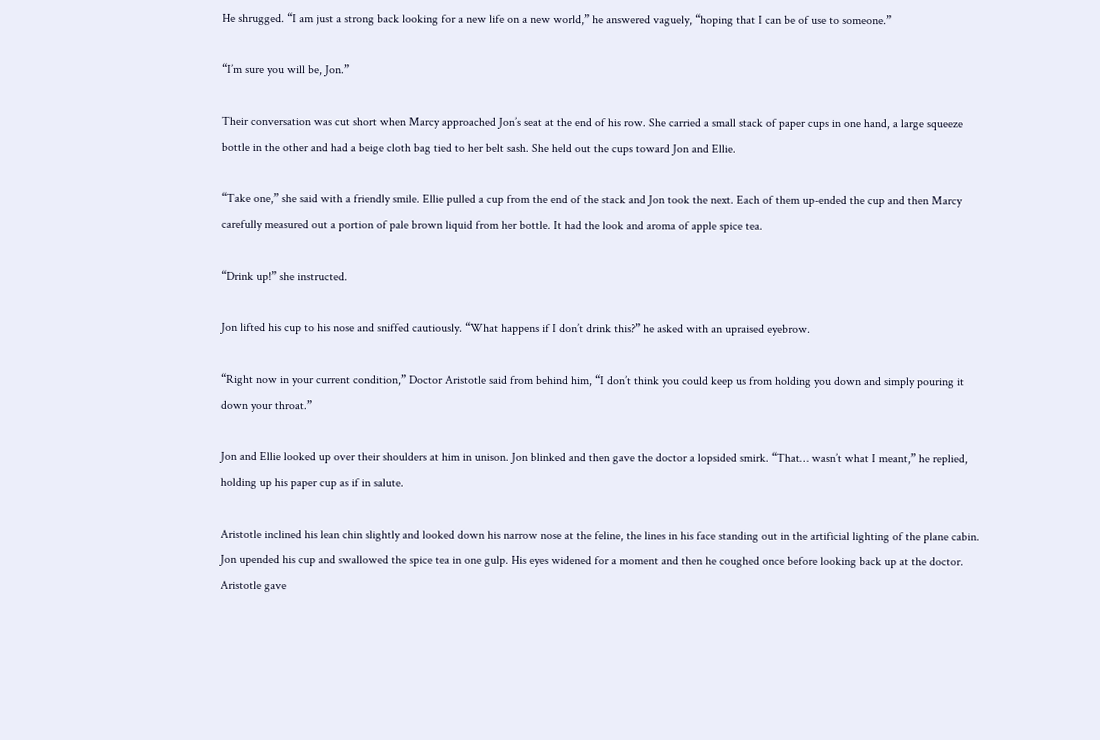He shrugged. “I am just a strong back looking for a new life on a new world,” he answered vaguely, “hoping that I can be of use to someone.”

“I’m sure you will be, Jon.”

Their conversation was cut short when Marcy approached Jon’s seat at the end of his row. She carried a small stack of paper cups in one hand, a large squeeze bottle in the other and had a beige cloth bag tied to her belt sash. She held out the cups toward Jon and Ellie.

“Take one,” she said with a friendly smile. Ellie pulled a cup from the end of the stack and Jon took the next. Each of them up-ended the cup and then Marcy carefully measured out a portion of pale brown liquid from her bottle. It had the look and aroma of apple spice tea.

“Drink up!” she instructed.

Jon lifted his cup to his nose and sniffed cautiously. “What happens if I don’t drink this?” he asked with an upraised eyebrow.

“Right now in your current condition,” Doctor Aristotle said from behind him, “I don’t think you could keep us from holding you down and simply pouring it down your throat.”

Jon and Ellie looked up over their shoulders at him in unison. Jon blinked and then gave the doctor a lopsided smirk. “That… wasn’t what I meant,” he replied, holding up his paper cup as if in salute.

Aristotle inclined his lean chin slightly and looked down his narrow nose at the feline, the lines in his face standing out in the artificial lighting of the plane cabin. Jon upended his cup and swallowed the spice tea in one gulp. His eyes widened for a moment and then he coughed once before looking back up at the doctor. Aristotle gave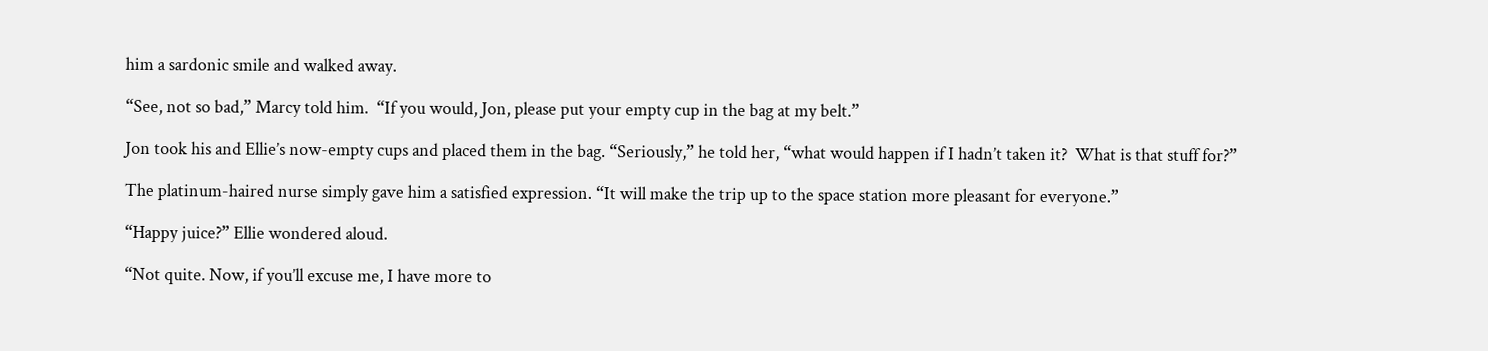him a sardonic smile and walked away.

“See, not so bad,” Marcy told him.  “If you would, Jon, please put your empty cup in the bag at my belt.”

Jon took his and Ellie’s now-empty cups and placed them in the bag. “Seriously,” he told her, “what would happen if I hadn’t taken it?  What is that stuff for?”

The platinum-haired nurse simply gave him a satisfied expression. “It will make the trip up to the space station more pleasant for everyone.”

“Happy juice?” Ellie wondered aloud.

“Not quite. Now, if you’ll excuse me, I have more to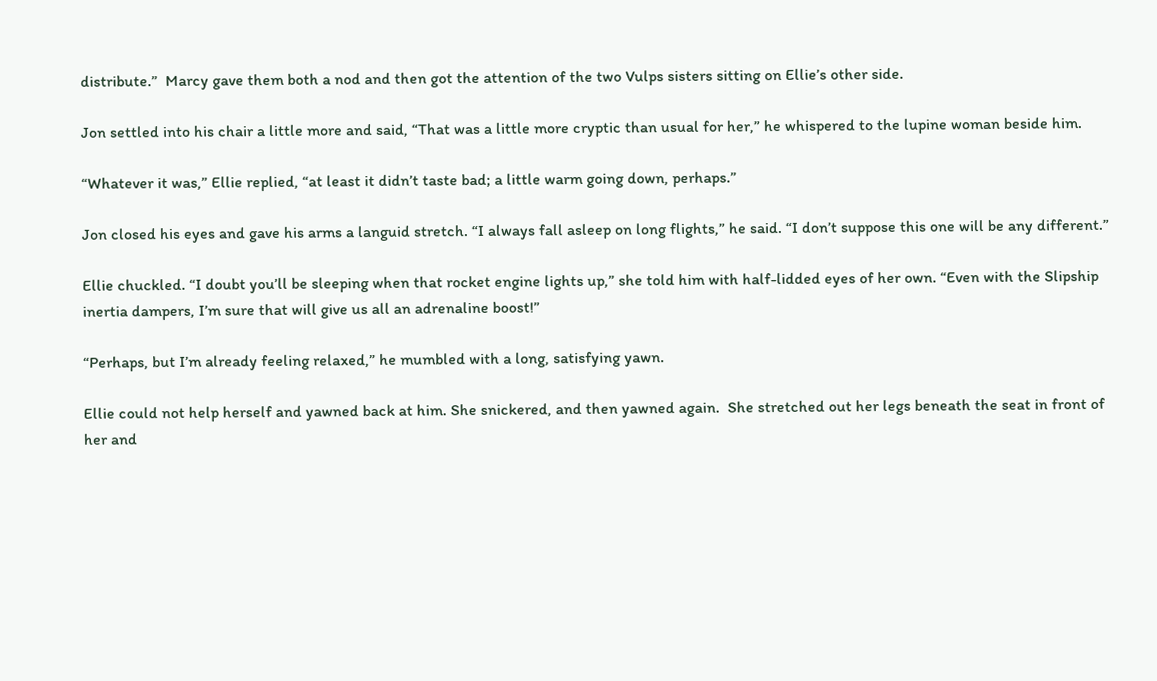distribute.”  Marcy gave them both a nod and then got the attention of the two Vulps sisters sitting on Ellie’s other side.

Jon settled into his chair a little more and said, “That was a little more cryptic than usual for her,” he whispered to the lupine woman beside him.

“Whatever it was,” Ellie replied, “at least it didn’t taste bad; a little warm going down, perhaps.”

Jon closed his eyes and gave his arms a languid stretch. “I always fall asleep on long flights,” he said. “I don’t suppose this one will be any different.”

Ellie chuckled. “I doubt you’ll be sleeping when that rocket engine lights up,” she told him with half-lidded eyes of her own. “Even with the Slipship inertia dampers, I’m sure that will give us all an adrenaline boost!”

“Perhaps, but I’m already feeling relaxed,” he mumbled with a long, satisfying yawn.

Ellie could not help herself and yawned back at him. She snickered, and then yawned again.  She stretched out her legs beneath the seat in front of her and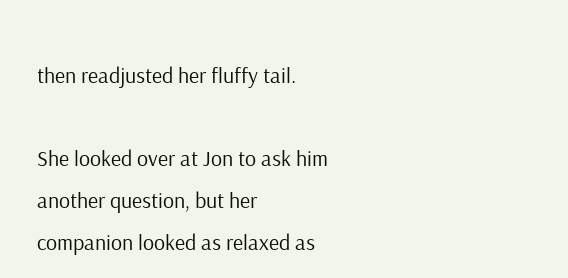then readjusted her fluffy tail.

She looked over at Jon to ask him another question, but her companion looked as relaxed as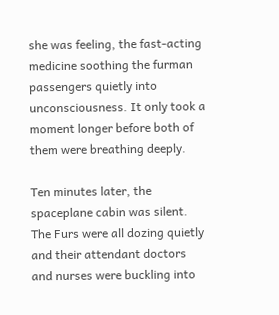she was feeling, the fast-acting medicine soothing the furman passengers quietly into unconsciousness. It only took a moment longer before both of them were breathing deeply.

Ten minutes later, the spaceplane cabin was silent. The Furs were all dozing quietly and their attendant doctors and nurses were buckling into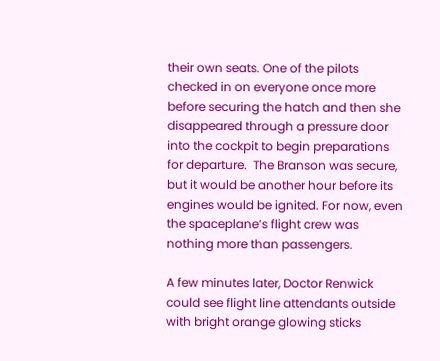their own seats. One of the pilots checked in on everyone once more before securing the hatch and then she disappeared through a pressure door into the cockpit to begin preparations for departure.  The Branson was secure, but it would be another hour before its engines would be ignited. For now, even the spaceplane’s flight crew was nothing more than passengers.

A few minutes later, Doctor Renwick could see flight line attendants outside with bright orange glowing sticks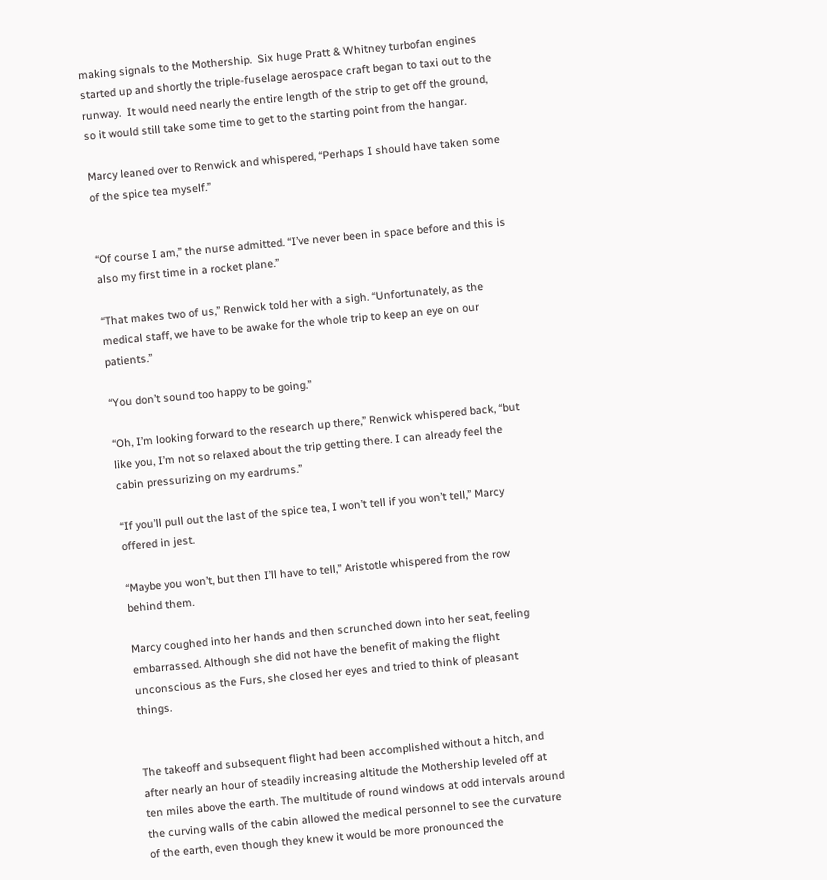making signals to the Mothership.  Six huge Pratt & Whitney turbofan engines started up and shortly the triple-fuselage aerospace craft began to taxi out to the runway.  It would need nearly the entire length of the strip to get off the ground, so it would still take some time to get to the starting point from the hangar.

Marcy leaned over to Renwick and whispered, “Perhaps I should have taken some of the spice tea myself.”


“Of course I am,” the nurse admitted. “I’ve never been in space before and this is also my first time in a rocket plane.”

“That makes two of us,” Renwick told her with a sigh. “Unfortunately, as the medical staff, we have to be awake for the whole trip to keep an eye on our patients.”

“You don’t sound too happy to be going.”

“Oh, I’m looking forward to the research up there,” Renwick whispered back, “but like you, I’m not so relaxed about the trip getting there. I can already feel the cabin pressurizing on my eardrums.”

“If you’ll pull out the last of the spice tea, I won’t tell if you won’t tell,” Marcy offered in jest.

“Maybe you won’t, but then I’ll have to tell,” Aristotle whispered from the row behind them.

Marcy coughed into her hands and then scrunched down into her seat, feeling embarrassed. Although she did not have the benefit of making the flight unconscious as the Furs, she closed her eyes and tried to think of pleasant things.


The takeoff and subsequent flight had been accomplished without a hitch, and after nearly an hour of steadily increasing altitude the Mothership leveled off at ten miles above the earth. The multitude of round windows at odd intervals around the curving walls of the cabin allowed the medical personnel to see the curvature of the earth, even though they knew it would be more pronounced the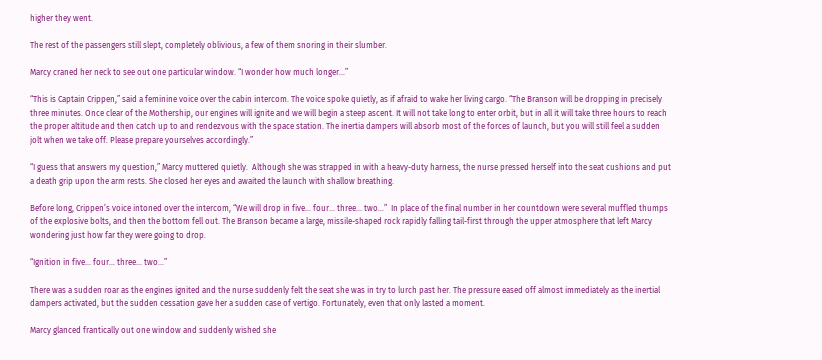higher they went.

The rest of the passengers still slept, completely oblivious, a few of them snoring in their slumber.

Marcy craned her neck to see out one particular window. “I wonder how much longer…”

“This is Captain Crippen,” said a feminine voice over the cabin intercom. The voice spoke quietly, as if afraid to wake her living cargo. “The Branson will be dropping in precisely three minutes. Once clear of the Mothership, our engines will ignite and we will begin a steep ascent. It will not take long to enter orbit, but in all it will take three hours to reach the proper altitude and then catch up to and rendezvous with the space station. The inertia dampers will absorb most of the forces of launch, but you will still feel a sudden jolt when we take off. Please prepare yourselves accordingly.”

“I guess that answers my question,” Marcy muttered quietly.  Although she was strapped in with a heavy-duty harness, the nurse pressed herself into the seat cushions and put a death grip upon the arm rests. She closed her eyes and awaited the launch with shallow breathing.

Before long, Crippen’s voice intoned over the intercom, “We will drop in five… four… three… two…”  In place of the final number in her countdown were several muffled thumps of the explosive bolts, and then the bottom fell out. The Branson became a large, missile-shaped rock rapidly falling tail-first through the upper atmosphere that left Marcy wondering just how far they were going to drop.

“Ignition in five… four… three… two…”

There was a sudden roar as the engines ignited and the nurse suddenly felt the seat she was in try to lurch past her. The pressure eased off almost immediately as the inertial dampers activated, but the sudden cessation gave her a sudden case of vertigo. Fortunately, even that only lasted a moment.

Marcy glanced frantically out one window and suddenly wished she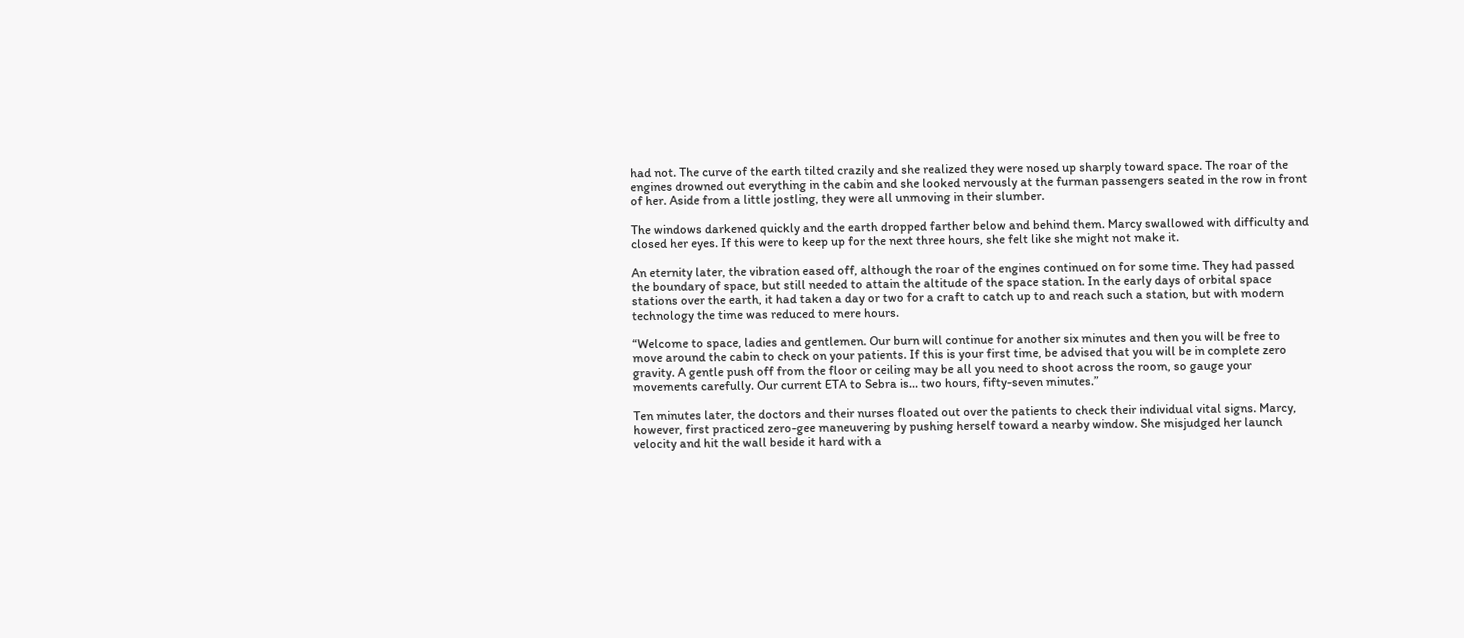had not. The curve of the earth tilted crazily and she realized they were nosed up sharply toward space. The roar of the engines drowned out everything in the cabin and she looked nervously at the furman passengers seated in the row in front of her. Aside from a little jostling, they were all unmoving in their slumber.

The windows darkened quickly and the earth dropped farther below and behind them. Marcy swallowed with difficulty and closed her eyes. If this were to keep up for the next three hours, she felt like she might not make it.

An eternity later, the vibration eased off, although the roar of the engines continued on for some time. They had passed the boundary of space, but still needed to attain the altitude of the space station. In the early days of orbital space stations over the earth, it had taken a day or two for a craft to catch up to and reach such a station, but with modern technology the time was reduced to mere hours.

“Welcome to space, ladies and gentlemen. Our burn will continue for another six minutes and then you will be free to move around the cabin to check on your patients. If this is your first time, be advised that you will be in complete zero gravity. A gentle push off from the floor or ceiling may be all you need to shoot across the room, so gauge your movements carefully. Our current ETA to Sebra is… two hours, fifty-seven minutes.”

Ten minutes later, the doctors and their nurses floated out over the patients to check their individual vital signs. Marcy, however, first practiced zero-gee maneuvering by pushing herself toward a nearby window. She misjudged her launch velocity and hit the wall beside it hard with a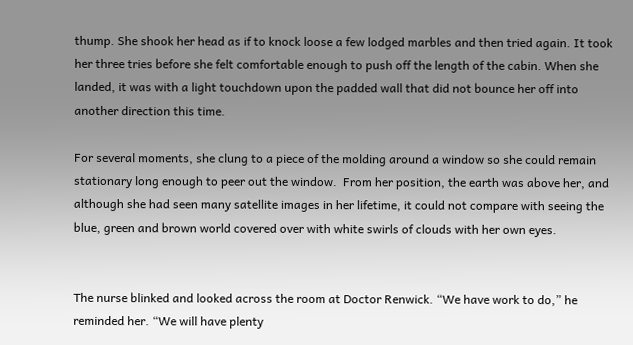thump. She shook her head as if to knock loose a few lodged marbles and then tried again. It took her three tries before she felt comfortable enough to push off the length of the cabin. When she landed, it was with a light touchdown upon the padded wall that did not bounce her off into another direction this time.

For several moments, she clung to a piece of the molding around a window so she could remain stationary long enough to peer out the window.  From her position, the earth was above her, and although she had seen many satellite images in her lifetime, it could not compare with seeing the blue, green and brown world covered over with white swirls of clouds with her own eyes.


The nurse blinked and looked across the room at Doctor Renwick. “We have work to do,” he reminded her. “We will have plenty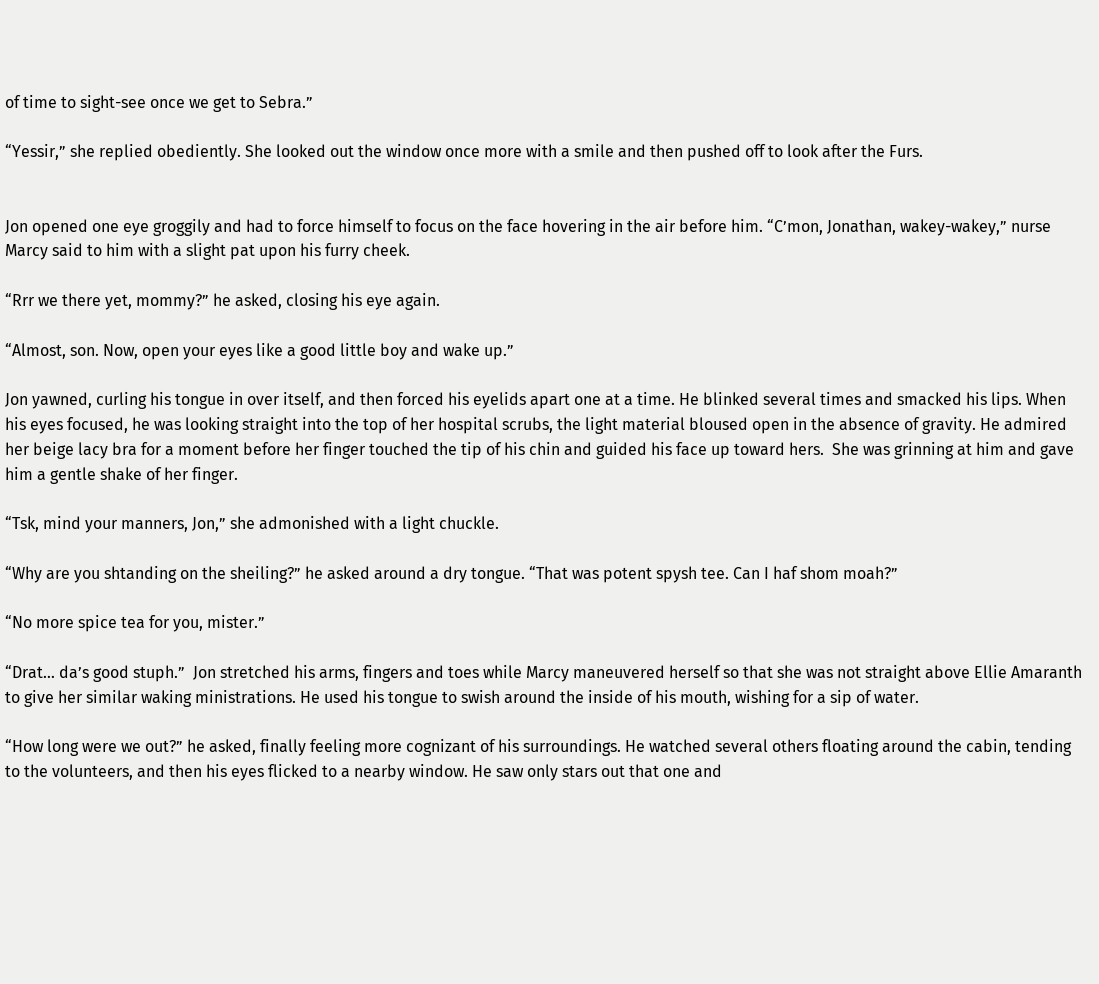of time to sight-see once we get to Sebra.”

“Yessir,” she replied obediently. She looked out the window once more with a smile and then pushed off to look after the Furs.


Jon opened one eye groggily and had to force himself to focus on the face hovering in the air before him. “C’mon, Jonathan, wakey-wakey,” nurse Marcy said to him with a slight pat upon his furry cheek.

“Rrr we there yet, mommy?” he asked, closing his eye again.

“Almost, son. Now, open your eyes like a good little boy and wake up.”

Jon yawned, curling his tongue in over itself, and then forced his eyelids apart one at a time. He blinked several times and smacked his lips. When his eyes focused, he was looking straight into the top of her hospital scrubs, the light material bloused open in the absence of gravity. He admired her beige lacy bra for a moment before her finger touched the tip of his chin and guided his face up toward hers.  She was grinning at him and gave him a gentle shake of her finger.

“Tsk, mind your manners, Jon,” she admonished with a light chuckle.

“Why are you shtanding on the sheiling?” he asked around a dry tongue. “That was potent spysh tee. Can I haf shom moah?”

“No more spice tea for you, mister.”

“Drat… da’s good stuph.”  Jon stretched his arms, fingers and toes while Marcy maneuvered herself so that she was not straight above Ellie Amaranth to give her similar waking ministrations. He used his tongue to swish around the inside of his mouth, wishing for a sip of water.

“How long were we out?” he asked, finally feeling more cognizant of his surroundings. He watched several others floating around the cabin, tending to the volunteers, and then his eyes flicked to a nearby window. He saw only stars out that one and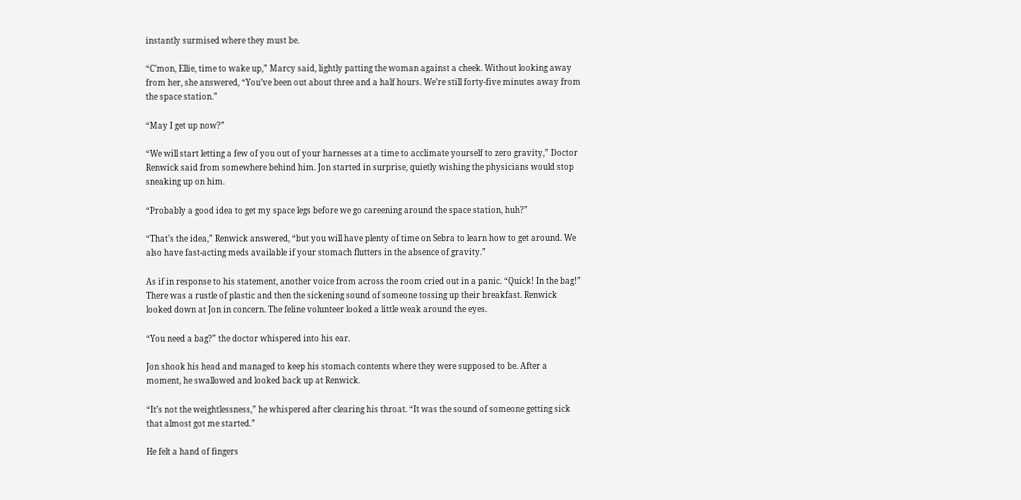instantly surmised where they must be.

“C’mon, Ellie, time to wake up,” Marcy said, lightly patting the woman against a cheek. Without looking away from her, she answered, “You’ve been out about three and a half hours. We’re still forty-five minutes away from the space station.”

“May I get up now?”

“We will start letting a few of you out of your harnesses at a time to acclimate yourself to zero gravity,” Doctor Renwick said from somewhere behind him. Jon started in surprise, quietly wishing the physicians would stop sneaking up on him.

“Probably a good idea to get my space legs before we go careening around the space station, huh?”

“That’s the idea,” Renwick answered, “but you will have plenty of time on Sebra to learn how to get around. We also have fast-acting meds available if your stomach flutters in the absence of gravity.”

As if in response to his statement, another voice from across the room cried out in a panic. “Quick! In the bag!”  There was a rustle of plastic and then the sickening sound of someone tossing up their breakfast. Renwick looked down at Jon in concern. The feline volunteer looked a little weak around the eyes.

“You need a bag?” the doctor whispered into his ear.

Jon shook his head and managed to keep his stomach contents where they were supposed to be. After a moment, he swallowed and looked back up at Renwick.

“It’s not the weightlessness,” he whispered after clearing his throat. “It was the sound of someone getting sick that almost got me started.”

He felt a hand of fingers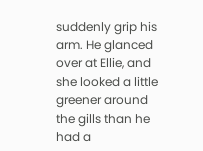suddenly grip his arm. He glanced over at Ellie, and she looked a little greener around the gills than he had a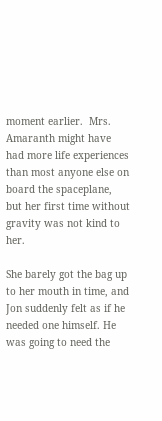moment earlier.  Mrs. Amaranth might have had more life experiences than most anyone else on board the spaceplane, but her first time without gravity was not kind to her.

She barely got the bag up to her mouth in time, and Jon suddenly felt as if he needed one himself. He was going to need the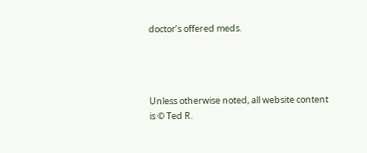doctor’s offered meds.




Unless otherwise noted, all website content is © Ted R.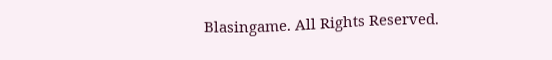Blasingame. All Rights Reserved.